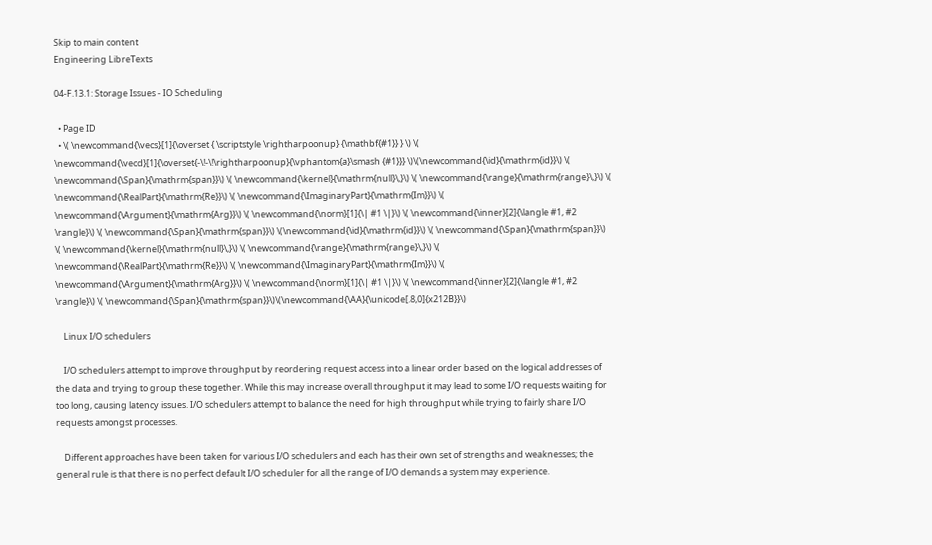Skip to main content
Engineering LibreTexts

04-F.13.1: Storage Issues - IO Scheduling

  • Page ID
  • \( \newcommand{\vecs}[1]{\overset { \scriptstyle \rightharpoonup} {\mathbf{#1}} } \) \( \newcommand{\vecd}[1]{\overset{-\!-\!\rightharpoonup}{\vphantom{a}\smash {#1}}} \)\(\newcommand{\id}{\mathrm{id}}\) \( \newcommand{\Span}{\mathrm{span}}\) \( \newcommand{\kernel}{\mathrm{null}\,}\) \( \newcommand{\range}{\mathrm{range}\,}\) \( \newcommand{\RealPart}{\mathrm{Re}}\) \( \newcommand{\ImaginaryPart}{\mathrm{Im}}\) \( \newcommand{\Argument}{\mathrm{Arg}}\) \( \newcommand{\norm}[1]{\| #1 \|}\) \( \newcommand{\inner}[2]{\langle #1, #2 \rangle}\) \( \newcommand{\Span}{\mathrm{span}}\) \(\newcommand{\id}{\mathrm{id}}\) \( \newcommand{\Span}{\mathrm{span}}\) \( \newcommand{\kernel}{\mathrm{null}\,}\) \( \newcommand{\range}{\mathrm{range}\,}\) \( \newcommand{\RealPart}{\mathrm{Re}}\) \( \newcommand{\ImaginaryPart}{\mathrm{Im}}\) \( \newcommand{\Argument}{\mathrm{Arg}}\) \( \newcommand{\norm}[1]{\| #1 \|}\) \( \newcommand{\inner}[2]{\langle #1, #2 \rangle}\) \( \newcommand{\Span}{\mathrm{span}}\)\(\newcommand{\AA}{\unicode[.8,0]{x212B}}\)

    Linux I/O schedulers

    I/O schedulers attempt to improve throughput by reordering request access into a linear order based on the logical addresses of the data and trying to group these together. While this may increase overall throughput it may lead to some I/O requests waiting for too long, causing latency issues. I/O schedulers attempt to balance the need for high throughput while trying to fairly share I/O requests amongst processes.

    Different approaches have been taken for various I/O schedulers and each has their own set of strengths and weaknesses; the general rule is that there is no perfect default I/O scheduler for all the range of I/O demands a system may experience.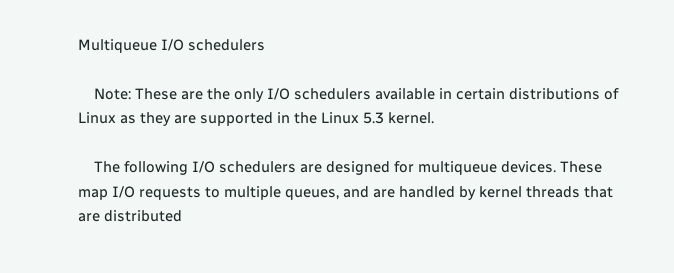Multiqueue I/O schedulers

    Note: These are the only I/O schedulers available in certain distributions of Linux as they are supported in the Linux 5.3 kernel.

    The following I/O schedulers are designed for multiqueue devices. These map I/O requests to multiple queues, and are handled by kernel threads that are distributed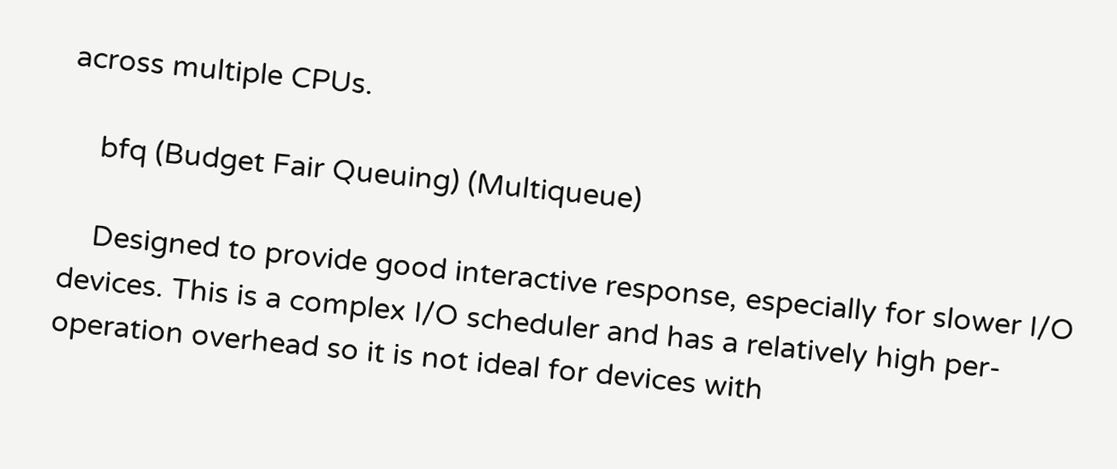across multiple CPUs.

    bfq (Budget Fair Queuing) (Multiqueue)

    Designed to provide good interactive response, especially for slower I/O devices. This is a complex I/O scheduler and has a relatively high per-operation overhead so it is not ideal for devices with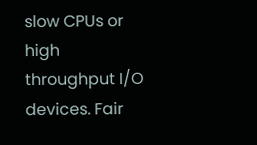slow CPUs or high throughput I/O devices. Fair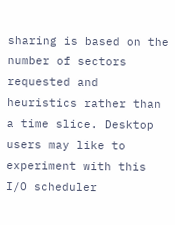sharing is based on the number of sectors requested and heuristics rather than a time slice. Desktop users may like to experiment with this I/O scheduler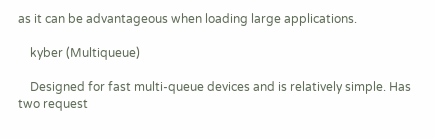as it can be advantageous when loading large applications.

    kyber (Multiqueue)

    Designed for fast multi-queue devices and is relatively simple. Has two request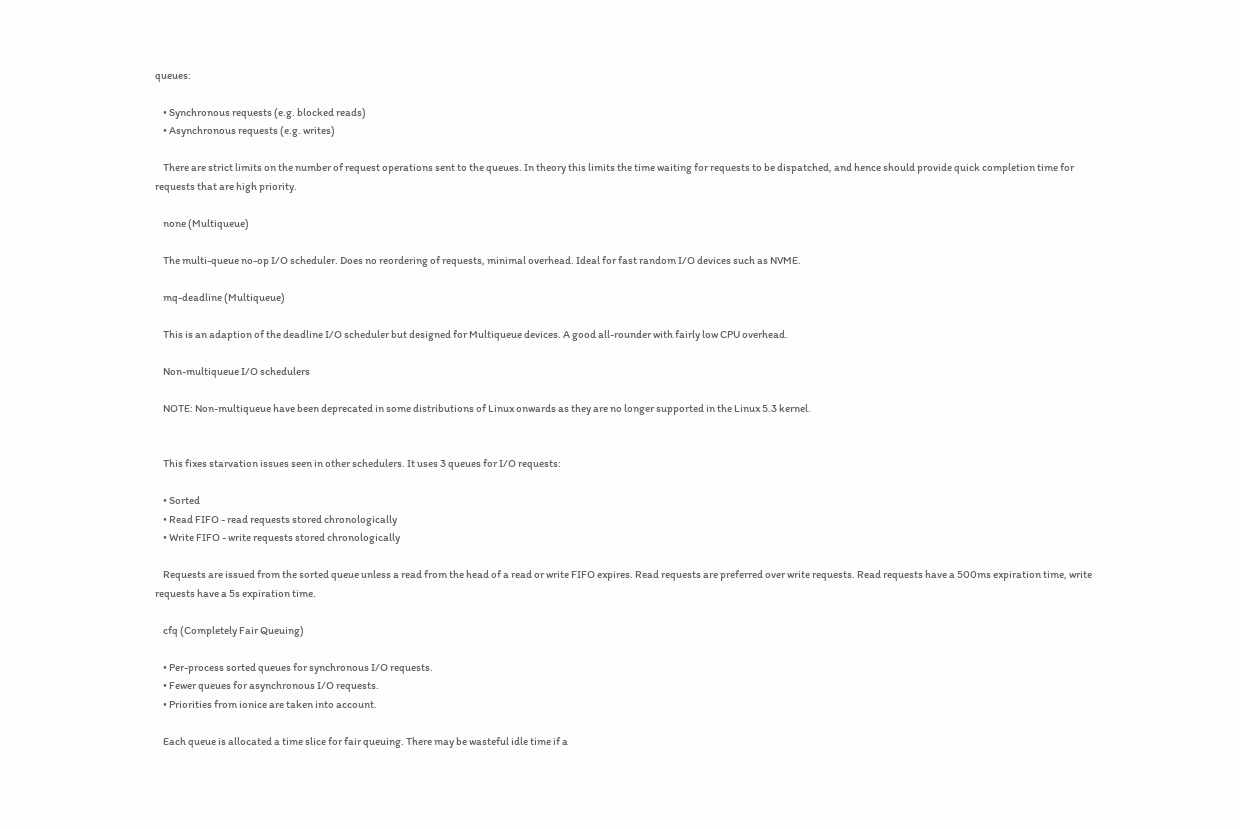queues:

    • Synchronous requests (e.g. blocked reads)
    • Asynchronous requests (e.g. writes)

    There are strict limits on the number of request operations sent to the queues. In theory this limits the time waiting for requests to be dispatched, and hence should provide quick completion time for requests that are high priority.

    none (Multiqueue)

    The multi-queue no-op I/O scheduler. Does no reordering of requests, minimal overhead. Ideal for fast random I/O devices such as NVME.

    mq-deadline (Multiqueue)

    This is an adaption of the deadline I/O scheduler but designed for Multiqueue devices. A good all-rounder with fairly low CPU overhead.

    Non-multiqueue I/O schedulers

    NOTE: Non-multiqueue have been deprecated in some distributions of Linux onwards as they are no longer supported in the Linux 5.3 kernel.


    This fixes starvation issues seen in other schedulers. It uses 3 queues for I/O requests:

    • Sorted
    • Read FIFO - read requests stored chronologically
    • Write FIFO - write requests stored chronologically

    Requests are issued from the sorted queue unless a read from the head of a read or write FIFO expires. Read requests are preferred over write requests. Read requests have a 500ms expiration time, write requests have a 5s expiration time.

    cfq (Completely Fair Queuing)

    • Per-process sorted queues for synchronous I/O requests.
    • Fewer queues for asynchronous I/O requests.
    • Priorities from ionice are taken into account.

    Each queue is allocated a time slice for fair queuing. There may be wasteful idle time if a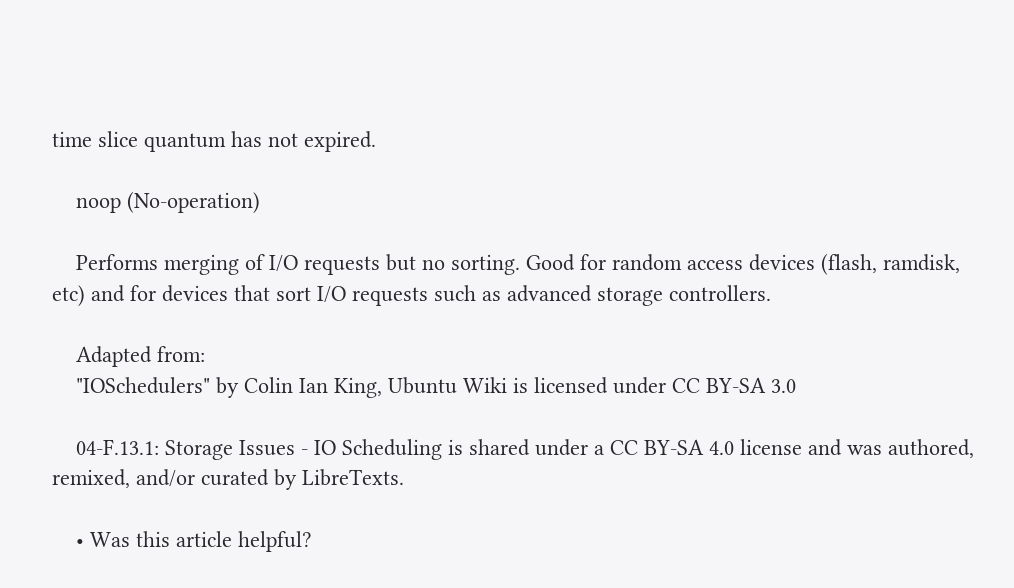time slice quantum has not expired.

    noop (No-operation)

    Performs merging of I/O requests but no sorting. Good for random access devices (flash, ramdisk, etc) and for devices that sort I/O requests such as advanced storage controllers.

    Adapted from:
    "IOSchedulers" by Colin Ian King, Ubuntu Wiki is licensed under CC BY-SA 3.0

    04-F.13.1: Storage Issues - IO Scheduling is shared under a CC BY-SA 4.0 license and was authored, remixed, and/or curated by LibreTexts.

    • Was this article helpful?